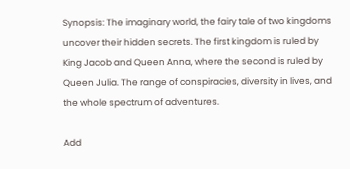Synopsis: The imaginary world, the fairy tale of two kingdoms uncover their hidden secrets. The first kingdom is ruled by King Jacob and Queen Anna, where the second is ruled by Queen Julia. The range of conspiracies, diversity in lives, and the whole spectrum of adventures.

Add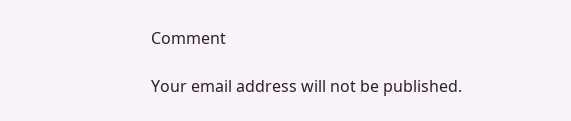Comment

Your email address will not be published.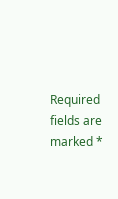Required fields are marked *